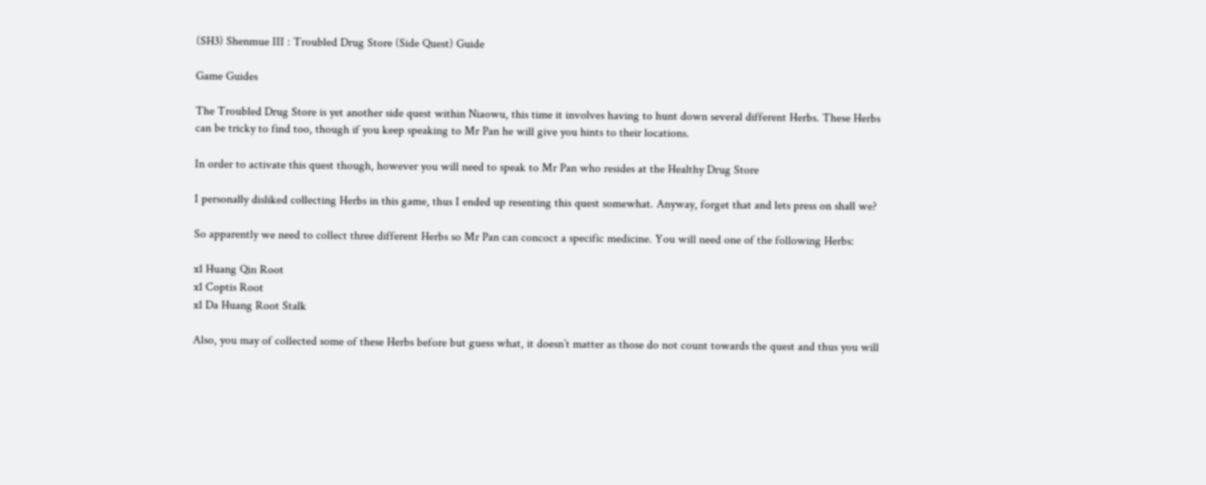(SH3) Shenmue III : Troubled Drug Store (Side Quest) Guide

Game Guides

The Troubled Drug Store is yet another side quest within Niaowu, this time it involves having to hunt down several different Herbs. These Herbs can be tricky to find too, though if you keep speaking to Mr Pan he will give you hints to their locations.

In order to activate this quest though, however you will need to speak to Mr Pan who resides at the Healthy Drug Store

I personally disliked collecting Herbs in this game, thus I ended up resenting this quest somewhat. Anyway, forget that and lets press on shall we?

So apparently we need to collect three different Herbs so Mr Pan can concoct a specific medicine. You will need one of the following Herbs:

x1 Huang Qin Root
x1 Coptis Root
x1 Da Huang Root Stalk

Also, you may of collected some of these Herbs before but guess what, it doesn’t matter as those do not count towards the quest and thus you will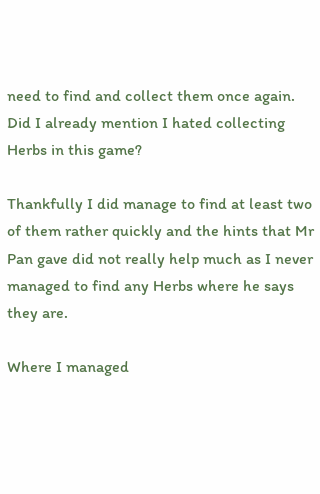need to find and collect them once again. Did I already mention I hated collecting Herbs in this game?

Thankfully I did manage to find at least two of them rather quickly and the hints that Mr Pan gave did not really help much as I never managed to find any Herbs where he says they are.

Where I managed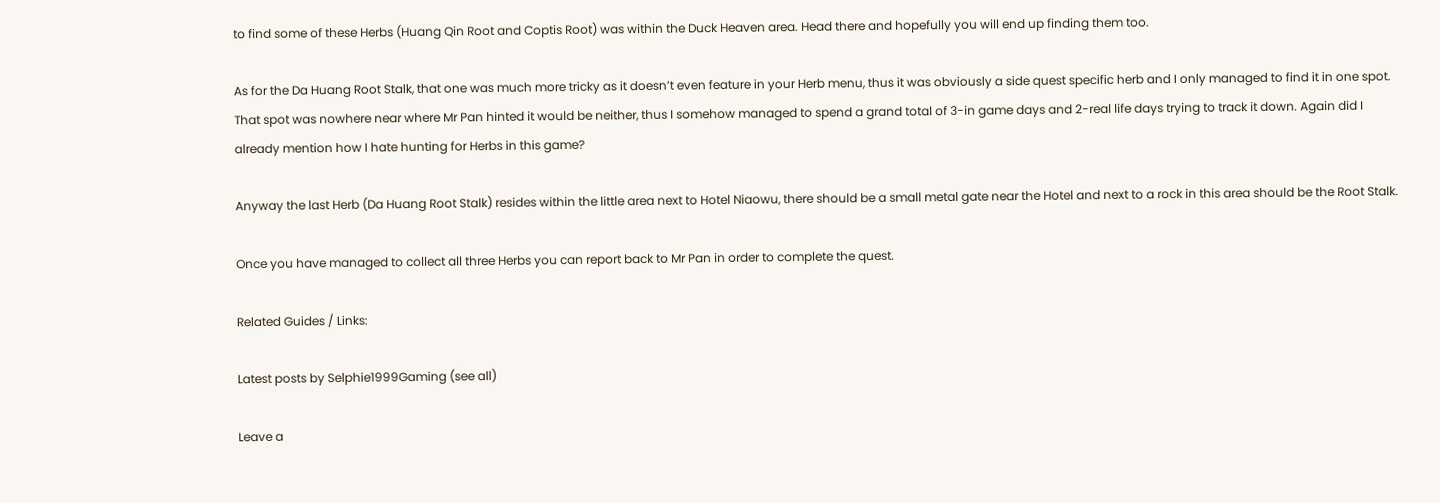to find some of these Herbs (Huang Qin Root and Coptis Root) was within the Duck Heaven area. Head there and hopefully you will end up finding them too.

As for the Da Huang Root Stalk, that one was much more tricky as it doesn’t even feature in your Herb menu, thus it was obviously a side quest specific herb and I only managed to find it in one spot.
That spot was nowhere near where Mr Pan hinted it would be neither, thus I somehow managed to spend a grand total of 3-in game days and 2-real life days trying to track it down. Again did I already mention how I hate hunting for Herbs in this game?

Anyway the last Herb (Da Huang Root Stalk) resides within the little area next to Hotel Niaowu, there should be a small metal gate near the Hotel and next to a rock in this area should be the Root Stalk.

Once you have managed to collect all three Herbs you can report back to Mr Pan in order to complete the quest.

Related Guides / Links:

Latest posts by Selphie1999Gaming (see all)

Leave a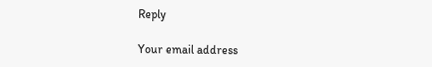Reply

Your email address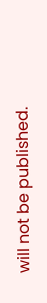will not be published.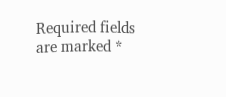Required fields are marked *